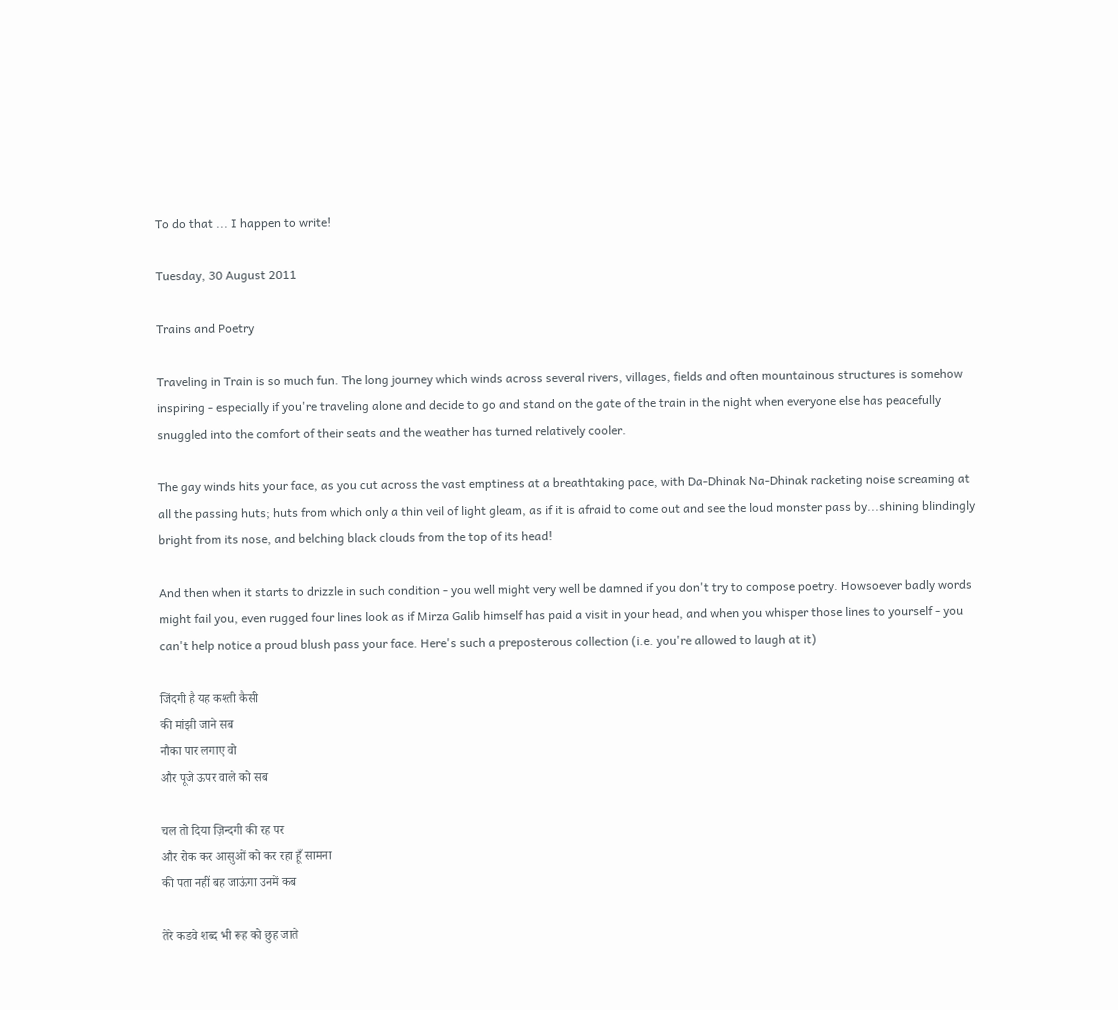To do that ... I happen to write!

Tuesday, 30 August 2011

Trains and Poetry

Traveling in Train is so much fun. The long journey which winds across several rivers, villages, fields and often mountainous structures is somehow inspiring - especially if you're traveling alone and decide to go and stand on the gate of the train in the night when everyone else has peacefully snuggled into the comfort of their seats and the weather has turned relatively cooler.

The gay winds hits your face, as you cut across the vast emptiness at a breathtaking pace, with Da-Dhinak Na-Dhinak racketing noise screaming at all the passing huts; huts from which only a thin veil of light gleam, as if it is afraid to come out and see the loud monster pass by...shining blindingly bright from its nose, and belching black clouds from the top of its head!

And then when it starts to drizzle in such condition - you well might very well be damned if you don't try to compose poetry. Howsoever badly words might fail you, even rugged four lines look as if Mirza Galib himself has paid a visit in your head, and when you whisper those lines to yourself - you can't help notice a proud blush pass your face. Here's such a preposterous collection (i.e. you're allowed to laugh at it)

जिंदगी है यह कश्ती कैसी
की मांझी जाने सब
नौका पार लगाए वो
और पूजे ऊपर वाले को सब

चल तो दिया ज़िन्दगी की रह पर
और रोक कर आसुओं को कर रहा हूँ सामना
की पता नहीं बह जाऊंगा उनमें कब

तेरे कडवे शब्द भी रूह को छुह जाते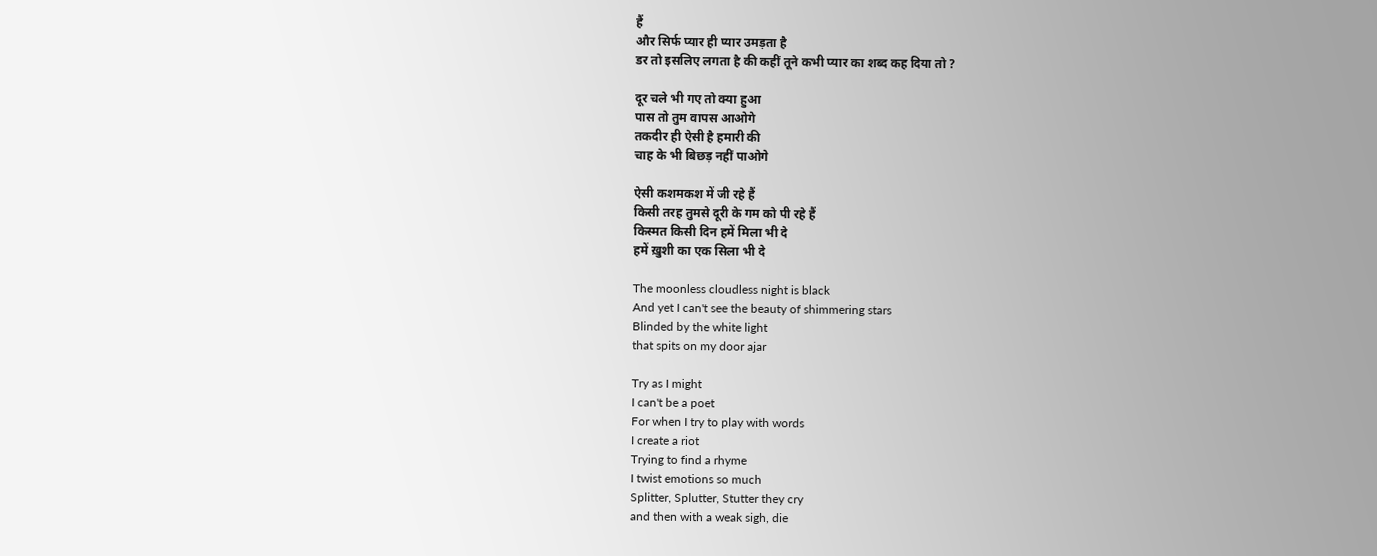हैं
और सिर्फ प्यार ही प्यार उमड़ता है
डर तो इसलिए लगता है की कहीं तूने कभी प्यार का शब्द कह दिया तो ?

दूर चले भी गए तो क्या हुआ
पास तो तुम वापस आओगे
तकदीर ही ऐसी है हमारी की
चाह के भी बिछड़ नहीं पाओगे

ऐसी कशमकश में जी रहे हैं
किसी तरह तुमसे दूरी के गम को पी रहे हैं
किस्मत किसी दिन हमें मिला भी दे
हमें ख़ुशी का एक सिला भी दे

The moonless cloudless night is black
And yet I can't see the beauty of shimmering stars
Blinded by the white light
that spits on my door ajar

Try as I might
I can't be a poet
For when I try to play with words
I create a riot
Trying to find a rhyme
I twist emotions so much
Splitter, Splutter, Stutter they cry
and then with a weak sigh, die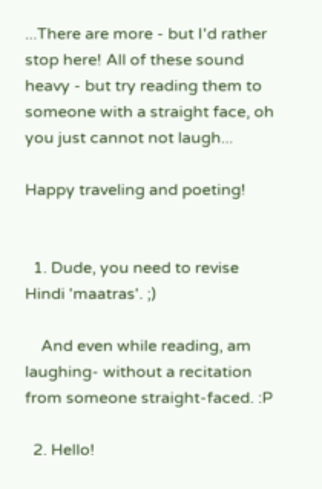...There are more - but I'd rather stop here! All of these sound heavy - but try reading them to someone with a straight face, oh you just cannot not laugh...

Happy traveling and poeting!


  1. Dude, you need to revise Hindi 'maatras'. ;)

    And even while reading, am laughing- without a recitation from someone straight-faced. :P

  2. Hello!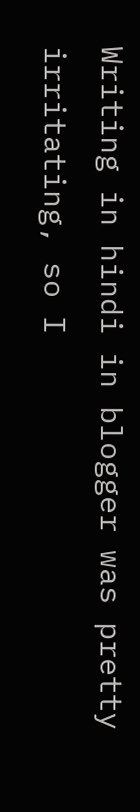Writing in hindi in blogger was pretty irritating, so I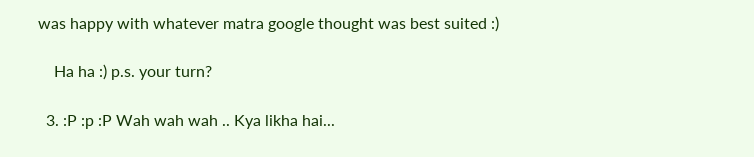was happy with whatever matra google thought was best suited :)

    Ha ha :) p.s. your turn?

  3. :P :p :P Wah wah wah .. Kya likha hai...